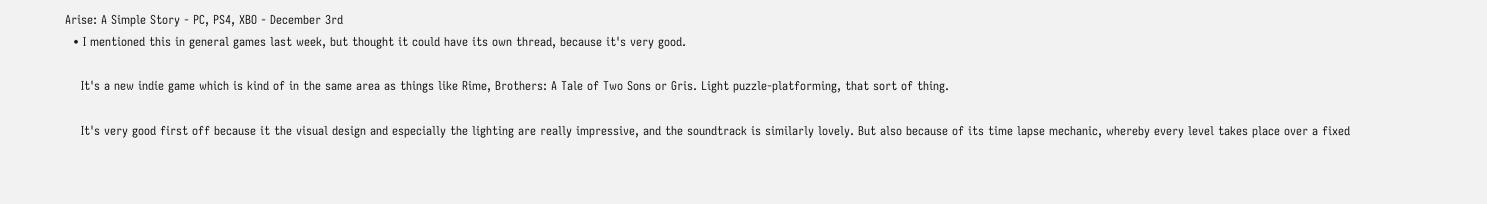Arise: A Simple Story - PC, PS4, XBO - December 3rd
  • I mentioned this in general games last week, but thought it could have its own thread, because it's very good.

    It's a new indie game which is kind of in the same area as things like Rime, Brothers: A Tale of Two Sons or Gris. Light puzzle-platforming, that sort of thing.

    It's very good first off because it the visual design and especially the lighting are really impressive, and the soundtrack is similarly lovely. But also because of its time lapse mechanic, whereby every level takes place over a fixed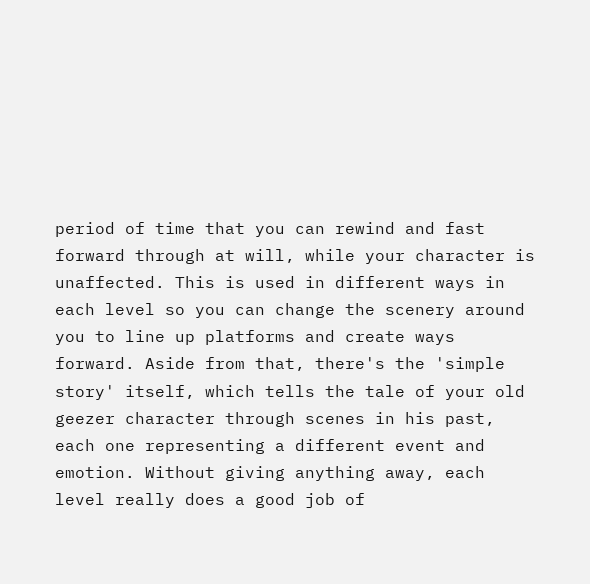period of time that you can rewind and fast forward through at will, while your character is unaffected. This is used in different ways in each level so you can change the scenery around you to line up platforms and create ways forward. Aside from that, there's the 'simple story' itself, which tells the tale of your old geezer character through scenes in his past, each one representing a different event and emotion. Without giving anything away, each level really does a good job of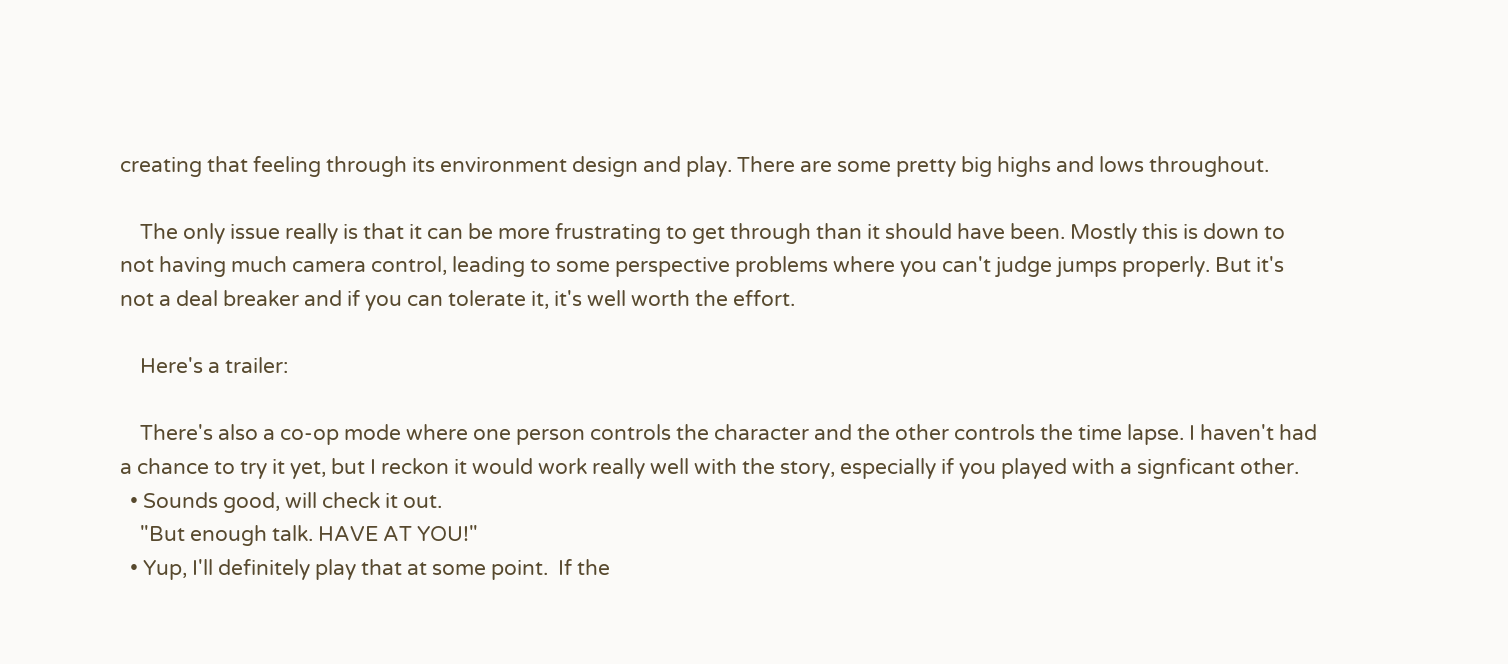creating that feeling through its environment design and play. There are some pretty big highs and lows throughout.

    The only issue really is that it can be more frustrating to get through than it should have been. Mostly this is down to not having much camera control, leading to some perspective problems where you can't judge jumps properly. But it's not a deal breaker and if you can tolerate it, it's well worth the effort.

    Here's a trailer:

    There's also a co-op mode where one person controls the character and the other controls the time lapse. I haven't had a chance to try it yet, but I reckon it would work really well with the story, especially if you played with a signficant other.
  • Sounds good, will check it out.
    "But enough talk. HAVE AT YOU!"
  • Yup, I'll definitely play that at some point.  If the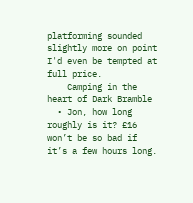platforming sounded slightly more on point I'd even be tempted at full price.
    Camping in the heart of Dark Bramble
  • Jon, how long roughly is it? £16 won’t be so bad if it’s a few hours long.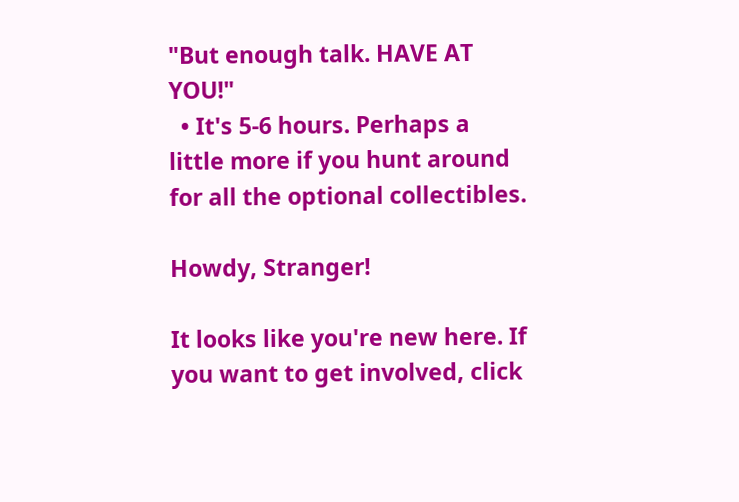"But enough talk. HAVE AT YOU!"
  • It's 5-6 hours. Perhaps a little more if you hunt around for all the optional collectibles.

Howdy, Stranger!

It looks like you're new here. If you want to get involved, click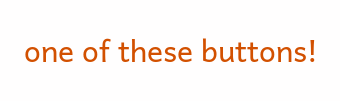one of these buttons!